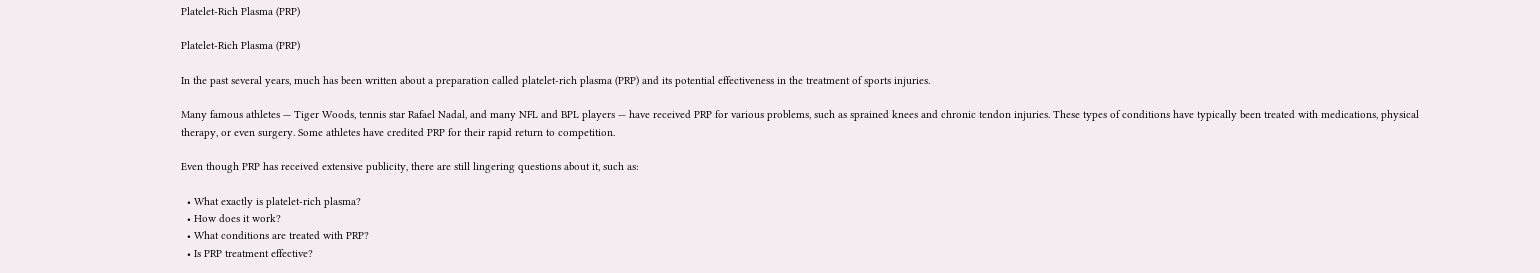Platelet-Rich Plasma (PRP)

Platelet-Rich Plasma (PRP)

In the past several years, much has been written about a preparation called platelet-rich plasma (PRP) and its potential effectiveness in the treatment of sports injuries.

Many famous athletes — Tiger Woods, tennis star Rafael Nadal, and many NFL and BPL players — have received PRP for various problems, such as sprained knees and chronic tendon injuries. These types of conditions have typically been treated with medications, physical therapy, or even surgery. Some athletes have credited PRP for their rapid return to competition.

Even though PRP has received extensive publicity, there are still lingering questions about it, such as:

  • What exactly is platelet-rich plasma?
  • How does it work?
  • What conditions are treated with PRP?
  • Is PRP treatment effective?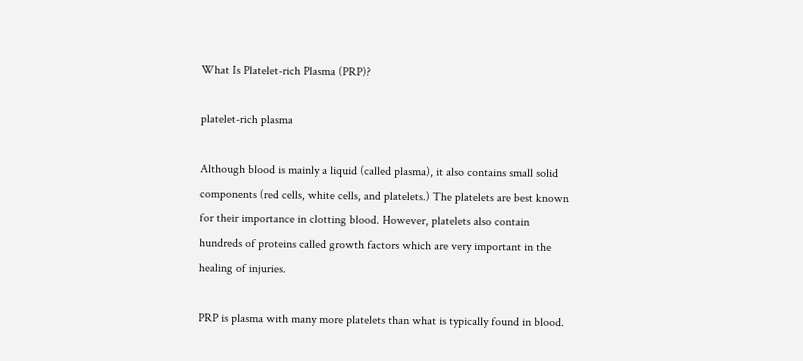What Is Platelet-rich Plasma (PRP)?

platelet-rich plasma

Although blood is mainly a liquid (called plasma), it also contains small solid components (red cells, white cells, and platelets.) The platelets are best known for their importance in clotting blood. However, platelets also contain hundreds of proteins called growth factors which are very important in the healing of injuries.

PRP is plasma with many more platelets than what is typically found in blood.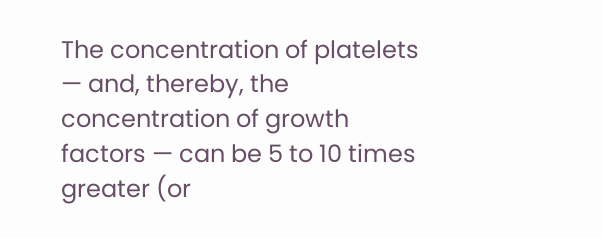The concentration of platelets — and, thereby, the concentration of growth factors — can be 5 to 10 times greater (or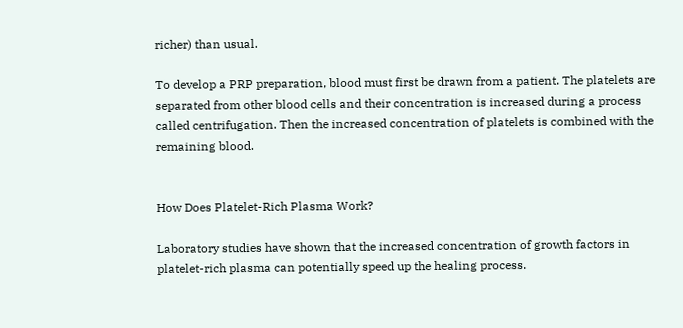richer) than usual.

To develop a PRP preparation, blood must first be drawn from a patient. The platelets are separated from other blood cells and their concentration is increased during a process called centrifugation. Then the increased concentration of platelets is combined with the remaining blood.


How Does Platelet-Rich Plasma Work?

Laboratory studies have shown that the increased concentration of growth factors in platelet-rich plasma can potentially speed up the healing process.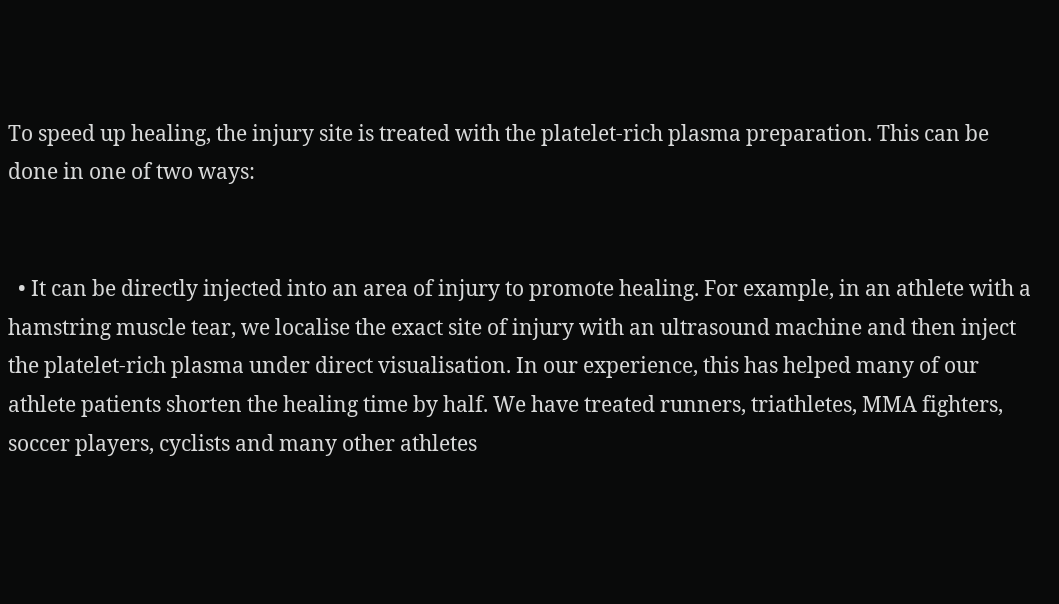To speed up healing, the injury site is treated with the platelet-rich plasma preparation. This can be done in one of two ways:


  • It can be directly injected into an area of injury to promote healing. For example, in an athlete with a hamstring muscle tear, we localise the exact site of injury with an ultrasound machine and then inject the platelet-rich plasma under direct visualisation. In our experience, this has helped many of our athlete patients shorten the healing time by half. We have treated runners, triathletes, MMA fighters, soccer players, cyclists and many other athletes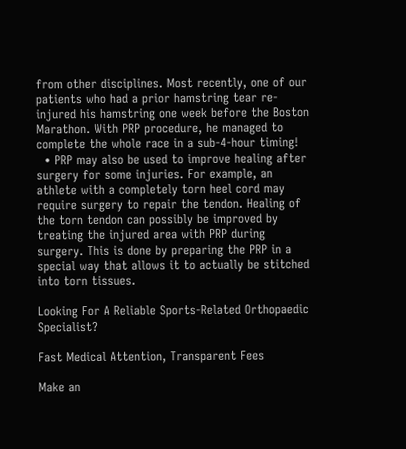from other disciplines. Most recently, one of our patients who had a prior hamstring tear re-injured his hamstring one week before the Boston Marathon. With PRP procedure, he managed to complete the whole race in a sub-4-hour timing!
  • PRP may also be used to improve healing after surgery for some injuries. For example, an athlete with a completely torn heel cord may require surgery to repair the tendon. Healing of the torn tendon can possibly be improved by treating the injured area with PRP during surgery. This is done by preparing the PRP in a special way that allows it to actually be stitched into torn tissues.

Looking For A Reliable Sports-Related Orthopaedic Specialist?

Fast Medical Attention, Transparent Fees

Make an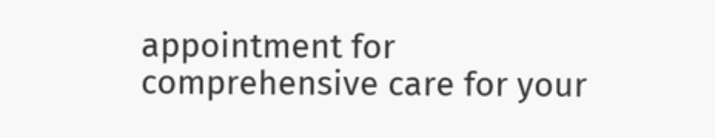appointment for comprehensive care for your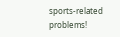sports-related problems!